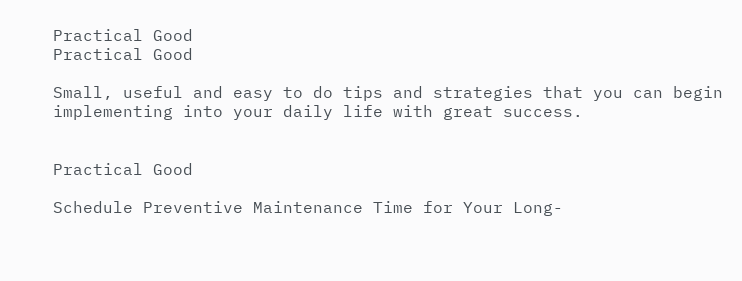Practical Good
Practical Good

Small, useful and easy to do tips and strategies that you can begin implementing into your daily life with great success.


Practical Good

Schedule Preventive Maintenance Time for Your Long-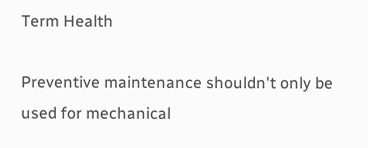Term Health

Preventive maintenance shouldn't only be used for mechanical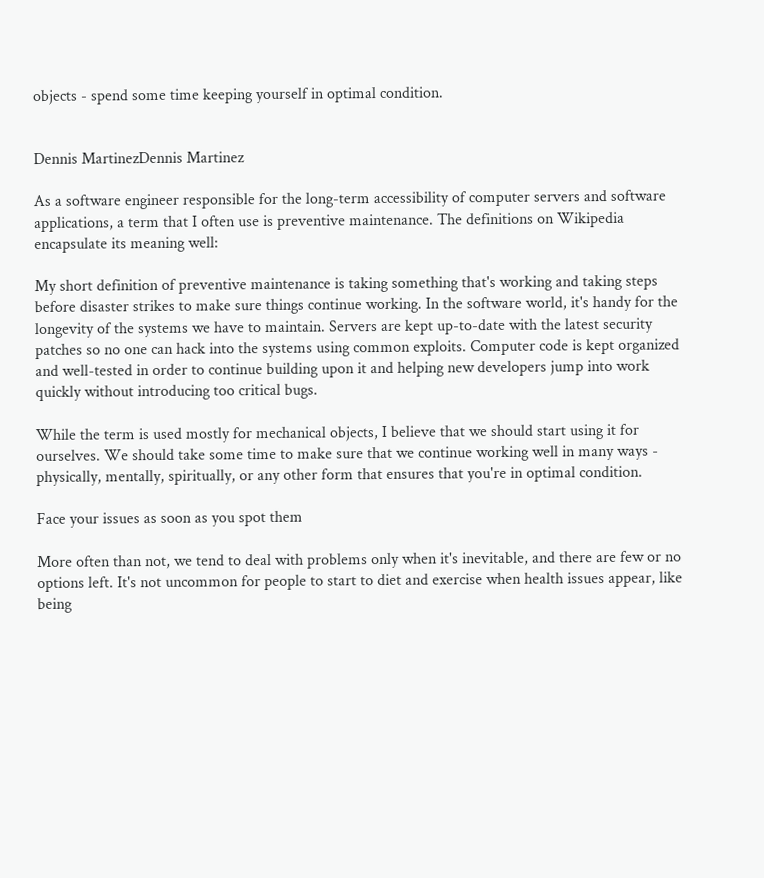objects - spend some time keeping yourself in optimal condition.


Dennis MartinezDennis Martinez

As a software engineer responsible for the long-term accessibility of computer servers and software applications, a term that I often use is preventive maintenance. The definitions on Wikipedia encapsulate its meaning well:

My short definition of preventive maintenance is taking something that's working and taking steps before disaster strikes to make sure things continue working. In the software world, it's handy for the longevity of the systems we have to maintain. Servers are kept up-to-date with the latest security patches so no one can hack into the systems using common exploits. Computer code is kept organized and well-tested in order to continue building upon it and helping new developers jump into work quickly without introducing too critical bugs.

While the term is used mostly for mechanical objects, I believe that we should start using it for ourselves. We should take some time to make sure that we continue working well in many ways - physically, mentally, spiritually, or any other form that ensures that you're in optimal condition.

Face your issues as soon as you spot them

More often than not, we tend to deal with problems only when it's inevitable, and there are few or no options left. It's not uncommon for people to start to diet and exercise when health issues appear, like being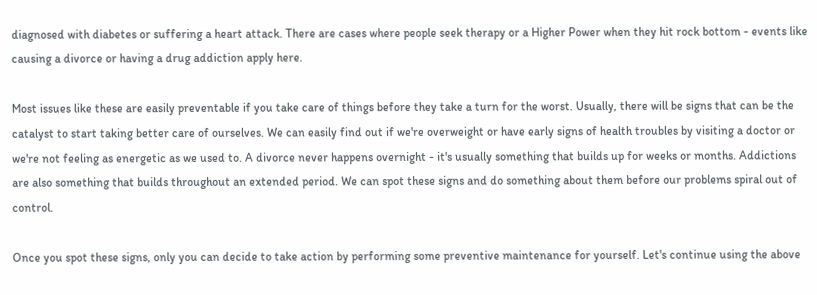diagnosed with diabetes or suffering a heart attack. There are cases where people seek therapy or a Higher Power when they hit rock bottom - events like causing a divorce or having a drug addiction apply here.

Most issues like these are easily preventable if you take care of things before they take a turn for the worst. Usually, there will be signs that can be the catalyst to start taking better care of ourselves. We can easily find out if we're overweight or have early signs of health troubles by visiting a doctor or we're not feeling as energetic as we used to. A divorce never happens overnight - it's usually something that builds up for weeks or months. Addictions are also something that builds throughout an extended period. We can spot these signs and do something about them before our problems spiral out of control.

Once you spot these signs, only you can decide to take action by performing some preventive maintenance for yourself. Let's continue using the above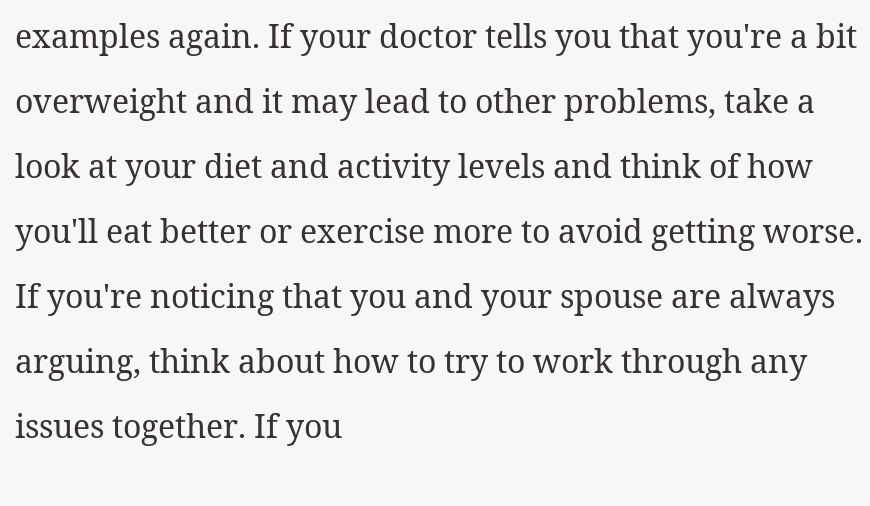examples again. If your doctor tells you that you're a bit overweight and it may lead to other problems, take a look at your diet and activity levels and think of how you'll eat better or exercise more to avoid getting worse. If you're noticing that you and your spouse are always arguing, think about how to try to work through any issues together. If you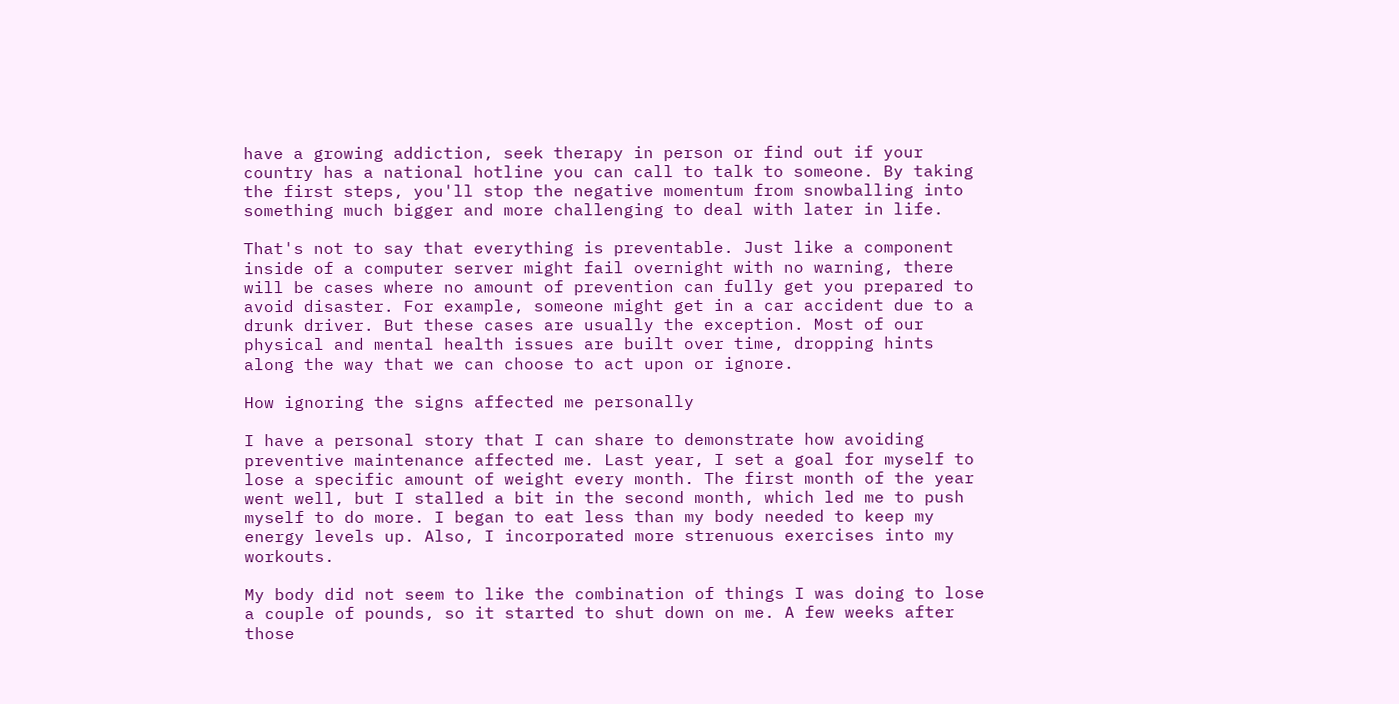have a growing addiction, seek therapy in person or find out if your country has a national hotline you can call to talk to someone. By taking the first steps, you'll stop the negative momentum from snowballing into something much bigger and more challenging to deal with later in life.

That's not to say that everything is preventable. Just like a component inside of a computer server might fail overnight with no warning, there will be cases where no amount of prevention can fully get you prepared to avoid disaster. For example, someone might get in a car accident due to a drunk driver. But these cases are usually the exception. Most of our physical and mental health issues are built over time, dropping hints along the way that we can choose to act upon or ignore.

How ignoring the signs affected me personally

I have a personal story that I can share to demonstrate how avoiding preventive maintenance affected me. Last year, I set a goal for myself to lose a specific amount of weight every month. The first month of the year went well, but I stalled a bit in the second month, which led me to push myself to do more. I began to eat less than my body needed to keep my energy levels up. Also, I incorporated more strenuous exercises into my workouts.

My body did not seem to like the combination of things I was doing to lose a couple of pounds, so it started to shut down on me. A few weeks after those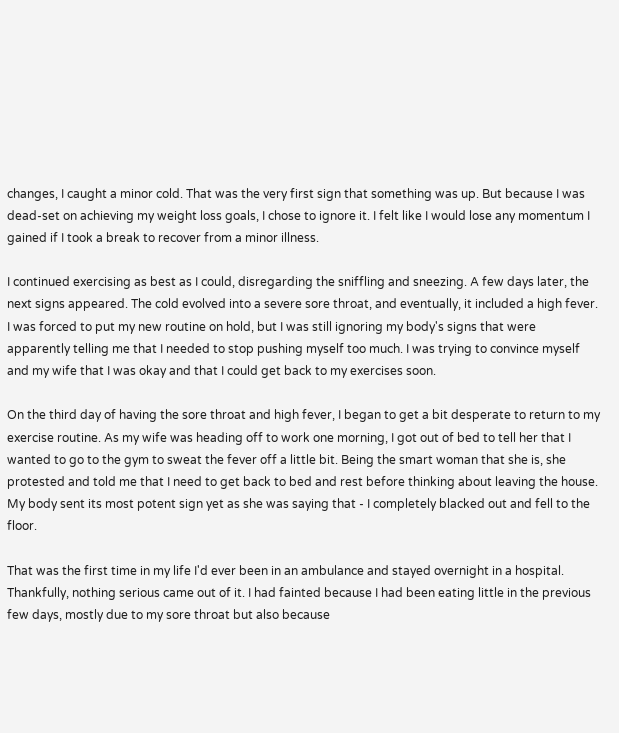changes, I caught a minor cold. That was the very first sign that something was up. But because I was dead-set on achieving my weight loss goals, I chose to ignore it. I felt like I would lose any momentum I gained if I took a break to recover from a minor illness.

I continued exercising as best as I could, disregarding the sniffling and sneezing. A few days later, the next signs appeared. The cold evolved into a severe sore throat, and eventually, it included a high fever. I was forced to put my new routine on hold, but I was still ignoring my body's signs that were apparently telling me that I needed to stop pushing myself too much. I was trying to convince myself and my wife that I was okay and that I could get back to my exercises soon.

On the third day of having the sore throat and high fever, I began to get a bit desperate to return to my exercise routine. As my wife was heading off to work one morning, I got out of bed to tell her that I wanted to go to the gym to sweat the fever off a little bit. Being the smart woman that she is, she protested and told me that I need to get back to bed and rest before thinking about leaving the house. My body sent its most potent sign yet as she was saying that - I completely blacked out and fell to the floor.

That was the first time in my life I'd ever been in an ambulance and stayed overnight in a hospital. Thankfully, nothing serious came out of it. I had fainted because I had been eating little in the previous few days, mostly due to my sore throat but also because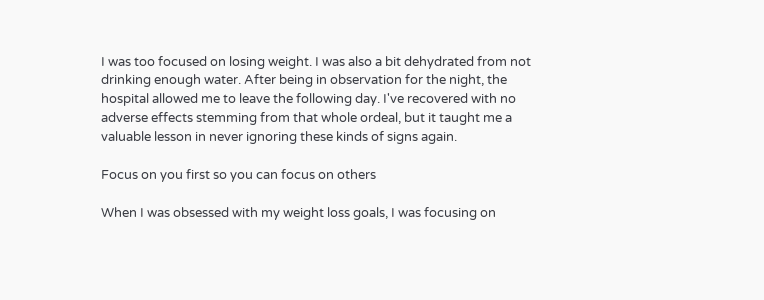I was too focused on losing weight. I was also a bit dehydrated from not drinking enough water. After being in observation for the night, the hospital allowed me to leave the following day. I've recovered with no adverse effects stemming from that whole ordeal, but it taught me a valuable lesson in never ignoring these kinds of signs again.

Focus on you first so you can focus on others

When I was obsessed with my weight loss goals, I was focusing on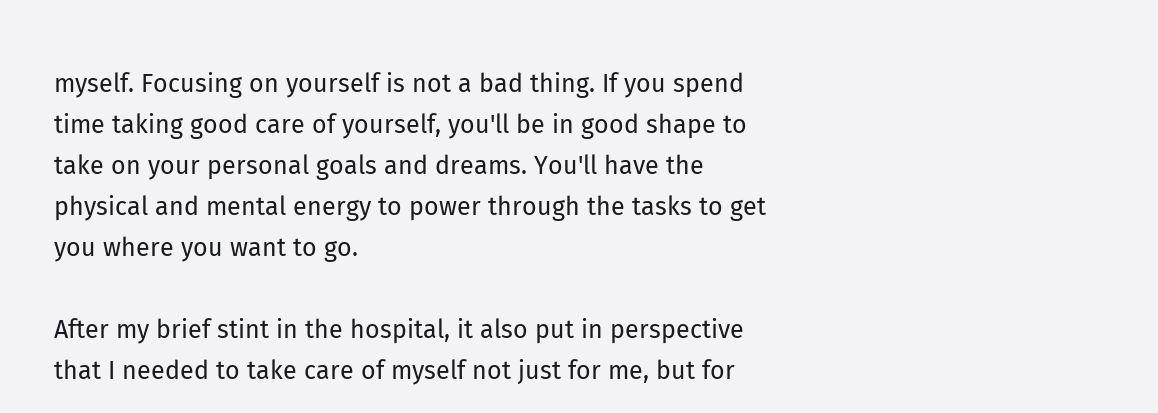myself. Focusing on yourself is not a bad thing. If you spend time taking good care of yourself, you'll be in good shape to take on your personal goals and dreams. You'll have the physical and mental energy to power through the tasks to get you where you want to go.

After my brief stint in the hospital, it also put in perspective that I needed to take care of myself not just for me, but for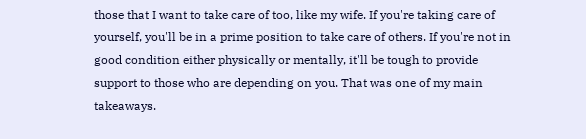those that I want to take care of too, like my wife. If you're taking care of yourself, you'll be in a prime position to take care of others. If you're not in good condition either physically or mentally, it'll be tough to provide support to those who are depending on you. That was one of my main takeaways.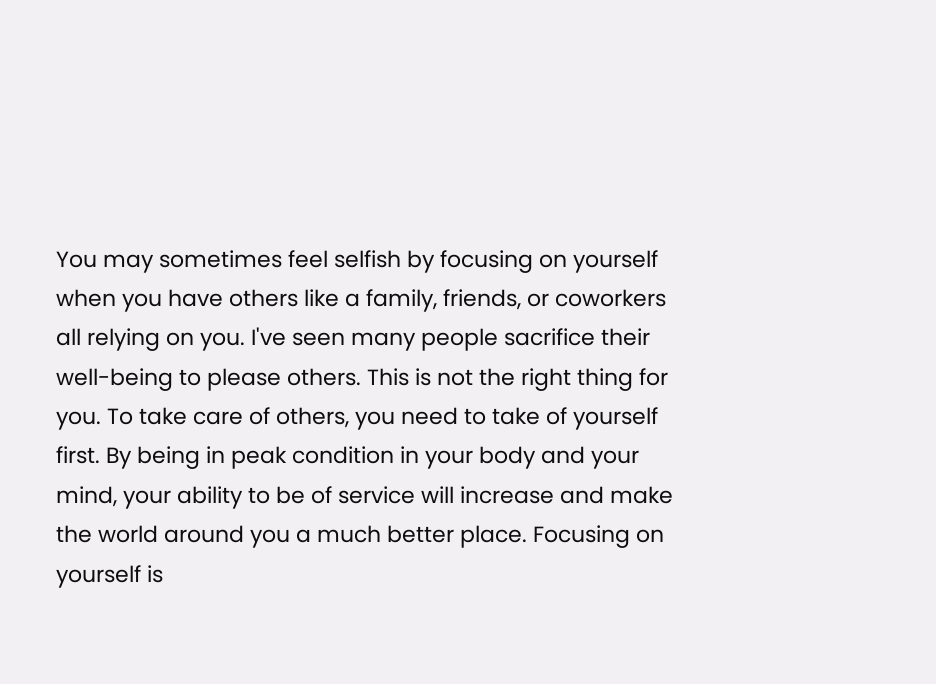You may sometimes feel selfish by focusing on yourself when you have others like a family, friends, or coworkers all relying on you. I've seen many people sacrifice their well-being to please others. This is not the right thing for you. To take care of others, you need to take of yourself first. By being in peak condition in your body and your mind, your ability to be of service will increase and make the world around you a much better place. Focusing on yourself is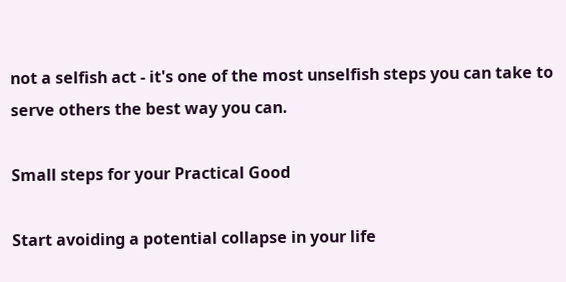not a selfish act - it's one of the most unselfish steps you can take to serve others the best way you can.

Small steps for your Practical Good

Start avoiding a potential collapse in your life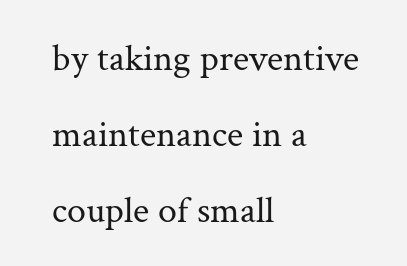by taking preventive maintenance in a couple of small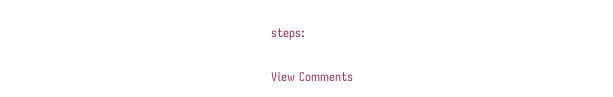steps:

View Comments